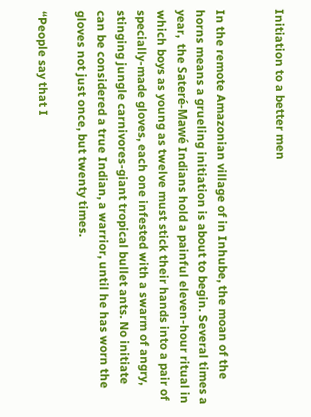Initiation to a better men


In the remote Amazonian village of in Inhube, the moan of the horns means a grueling initiation is about to begin. Several times a year,  the Sateré-Mawé Indians hold a painful eleven-hour ritual in which boys as young as twelve must stick their hands into a pair of specially-made gloves, each one infested with a swarm of angry, stinging jungle carnivores-giant tropical bullet ants. No initiate can be considered a true Indian, a warrior, until he has worn the gloves not just once, but twenty times.

“People say that I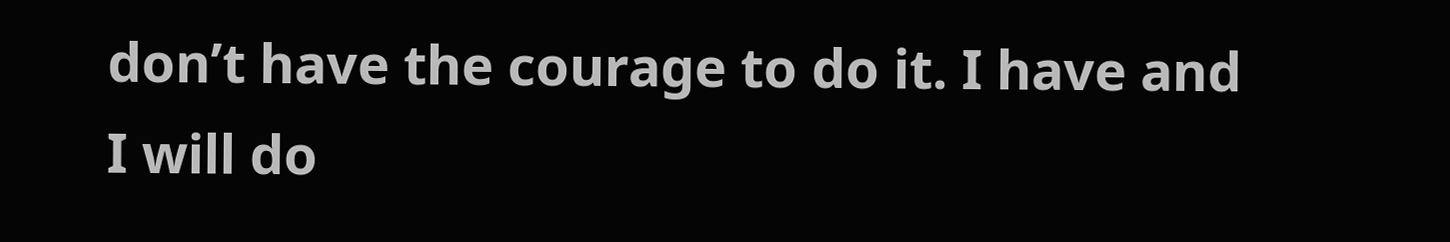don’t have the courage to do it. I have and I will do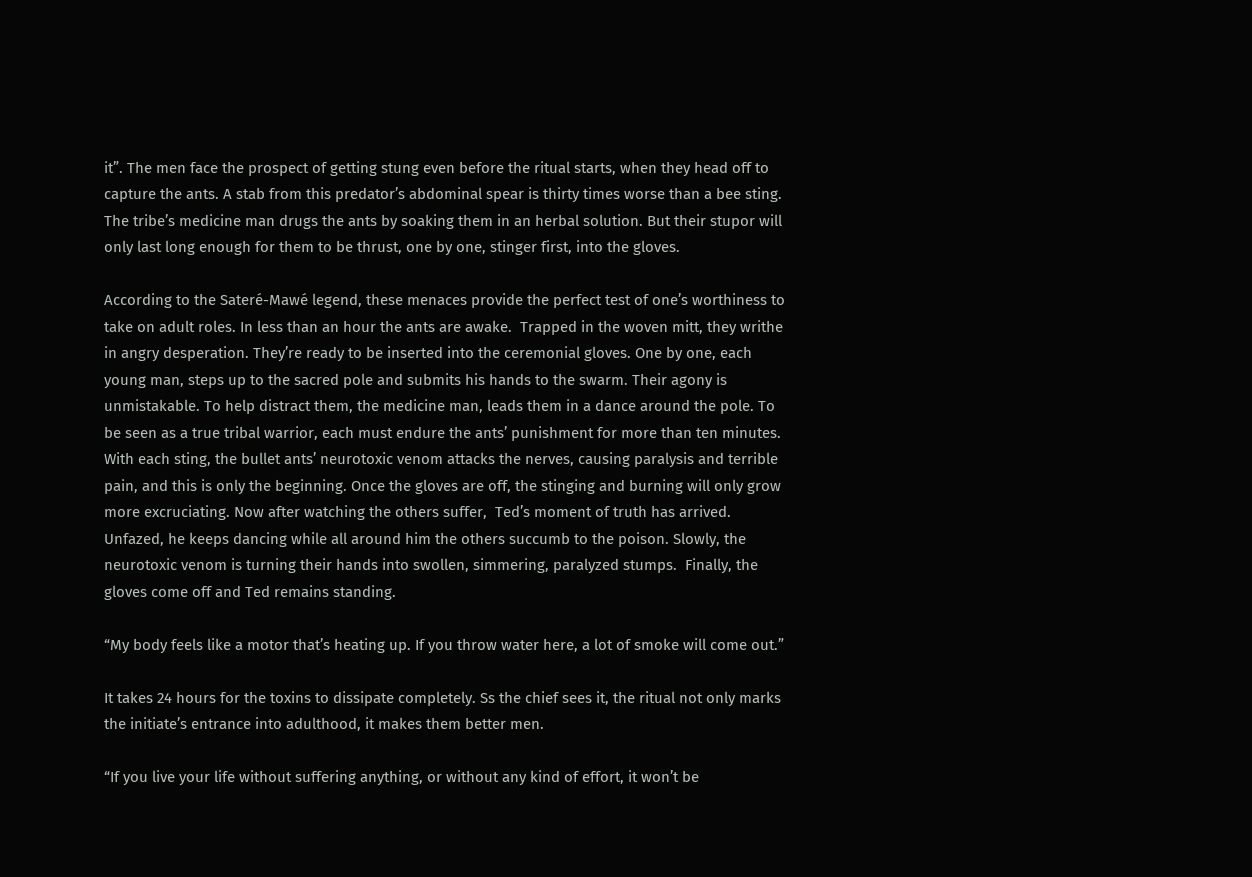it”. The men face the prospect of getting stung even before the ritual starts, when they head off to capture the ants. A stab from this predator’s abdominal spear is thirty times worse than a bee sting. The tribe’s medicine man drugs the ants by soaking them in an herbal solution. But their stupor will only last long enough for them to be thrust, one by one, stinger first, into the gloves.

According to the Sateré-Mawé legend, these menaces provide the perfect test of one’s worthiness to take on adult roles. In less than an hour the ants are awake.  Trapped in the woven mitt, they writhe in angry desperation. They’re ready to be inserted into the ceremonial gloves. One by one, each young man, steps up to the sacred pole and submits his hands to the swarm. Their agony is unmistakable. To help distract them, the medicine man, leads them in a dance around the pole. To be seen as a true tribal warrior, each must endure the ants’ punishment for more than ten minutes. With each sting, the bullet ants’ neurotoxic venom attacks the nerves, causing paralysis and terrible pain, and this is only the beginning. Once the gloves are off, the stinging and burning will only grow more excruciating. Now after watching the others suffer,  Ted’s moment of truth has arrived. Unfazed, he keeps dancing while all around him the others succumb to the poison. Slowly, the neurotoxic venom is turning their hands into swollen, simmering, paralyzed stumps.  Finally, the gloves come off and Ted remains standing.

“My body feels like a motor that’s heating up. If you throw water here, a lot of smoke will come out.”

It takes 24 hours for the toxins to dissipate completely. Ss the chief sees it, the ritual not only marks the initiate’s entrance into adulthood, it makes them better men.

“If you live your life without suffering anything, or without any kind of effort, it won’t be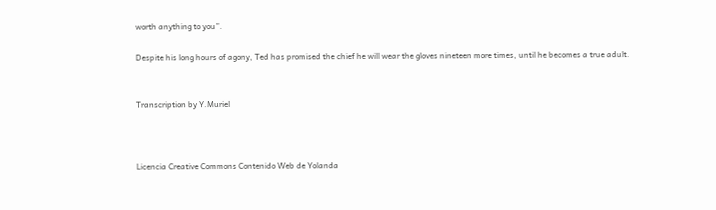worth anything to you”.

Despite his long hours of agony, Ted has promised the chief he will wear the gloves nineteen more times, until he becomes a true adult.


Transcription by Y.Muriel



Licencia Creative Commons Contenido Web de Yolanda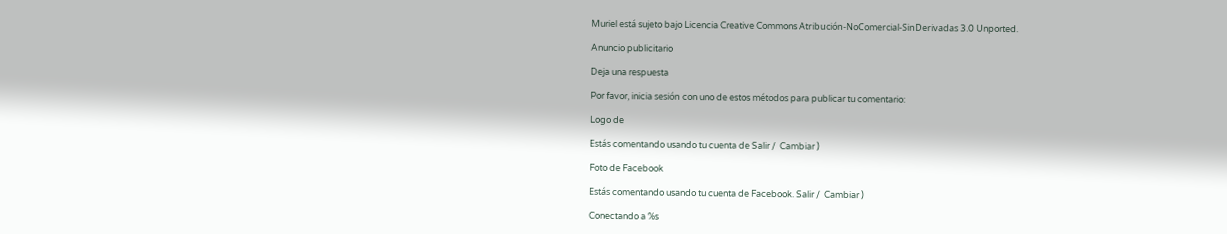Muriel está sujeto bajo Licencia Creative Commons Atribución-NoComercial-SinDerivadas 3.0 Unported.

Anuncio publicitario

Deja una respuesta

Por favor, inicia sesión con uno de estos métodos para publicar tu comentario:

Logo de

Estás comentando usando tu cuenta de Salir /  Cambiar )

Foto de Facebook

Estás comentando usando tu cuenta de Facebook. Salir /  Cambiar )

Conectando a %s